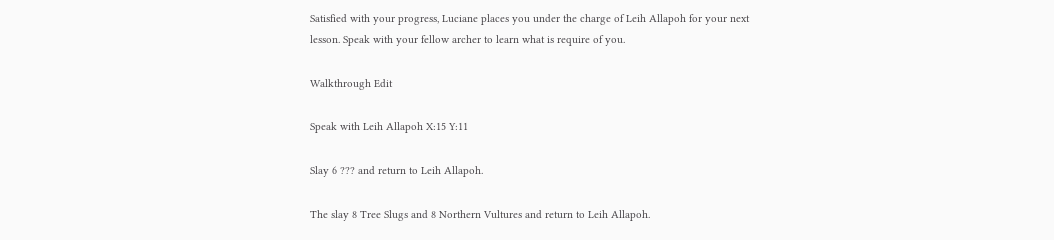Satisfied with your progress, Luciane places you under the charge of Leih Allapoh for your next lesson. Speak with your fellow archer to learn what is require of you.

Walkthrough Edit

Speak with Leih Allapoh X:15 Y:11

Slay 6 ??? and return to Leih Allapoh.

The slay 8 Tree Slugs and 8 Northern Vultures and return to Leih Allapoh.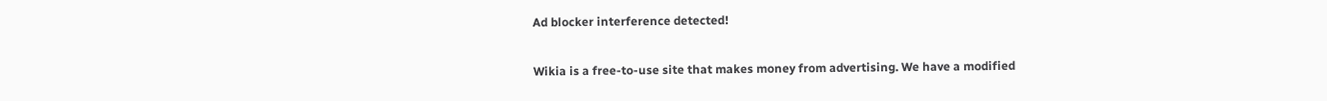Ad blocker interference detected!

Wikia is a free-to-use site that makes money from advertising. We have a modified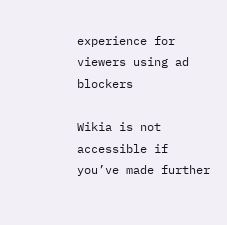experience for viewers using ad blockers

Wikia is not accessible if you’ve made further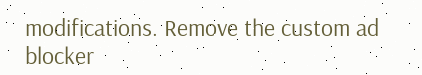modifications. Remove the custom ad blocker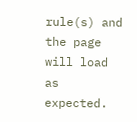rule(s) and the page will load as expected.